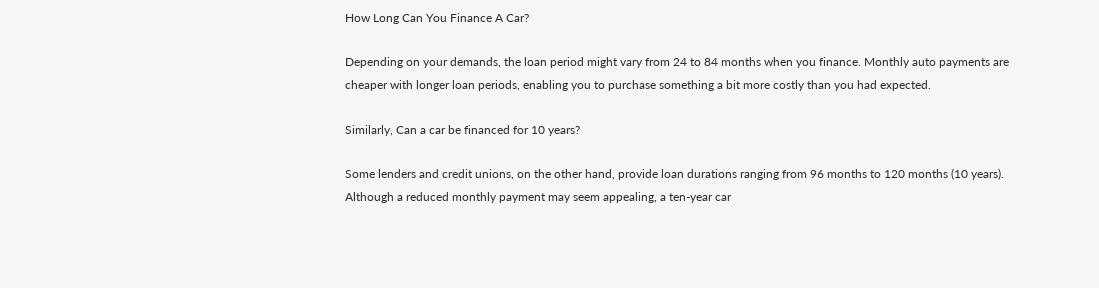How Long Can You Finance A Car?

Depending on your demands, the loan period might vary from 24 to 84 months when you finance. Monthly auto payments are cheaper with longer loan periods, enabling you to purchase something a bit more costly than you had expected.

Similarly, Can a car be financed for 10 years?

Some lenders and credit unions, on the other hand, provide loan durations ranging from 96 months to 120 months (10 years). Although a reduced monthly payment may seem appealing, a ten-year car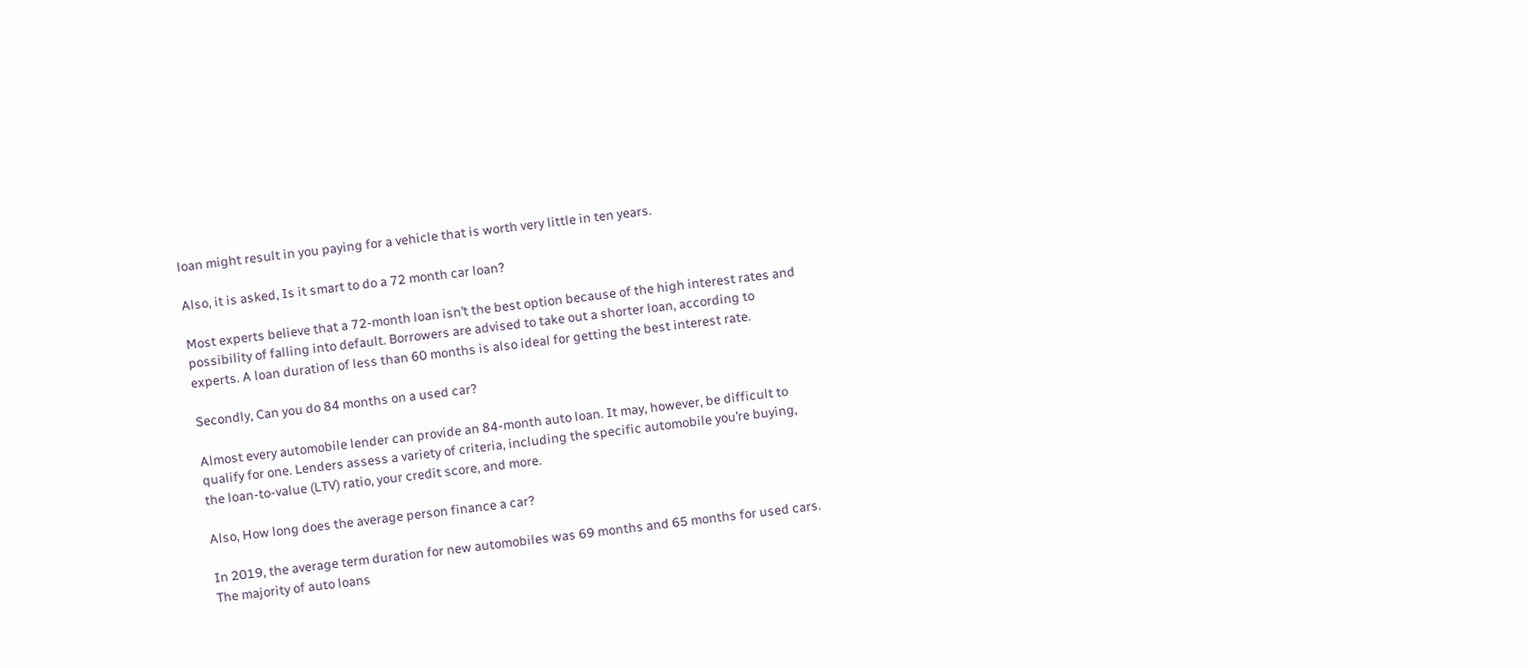loan might result in you paying for a vehicle that is worth very little in ten years.

Also, it is asked, Is it smart to do a 72 month car loan?

Most experts believe that a 72-month loan isn’t the best option because of the high interest rates and possibility of falling into default. Borrowers are advised to take out a shorter loan, according to experts. A loan duration of less than 60 months is also ideal for getting the best interest rate.

Secondly, Can you do 84 months on a used car?

Almost every automobile lender can provide an 84-month auto loan. It may, however, be difficult to qualify for one. Lenders assess a variety of criteria, including the specific automobile you’re buying, the loan-to-value (LTV) ratio, your credit score, and more.

Also, How long does the average person finance a car?

In 2019, the average term duration for new automobiles was 69 months and 65 months for used cars. The majority of auto loans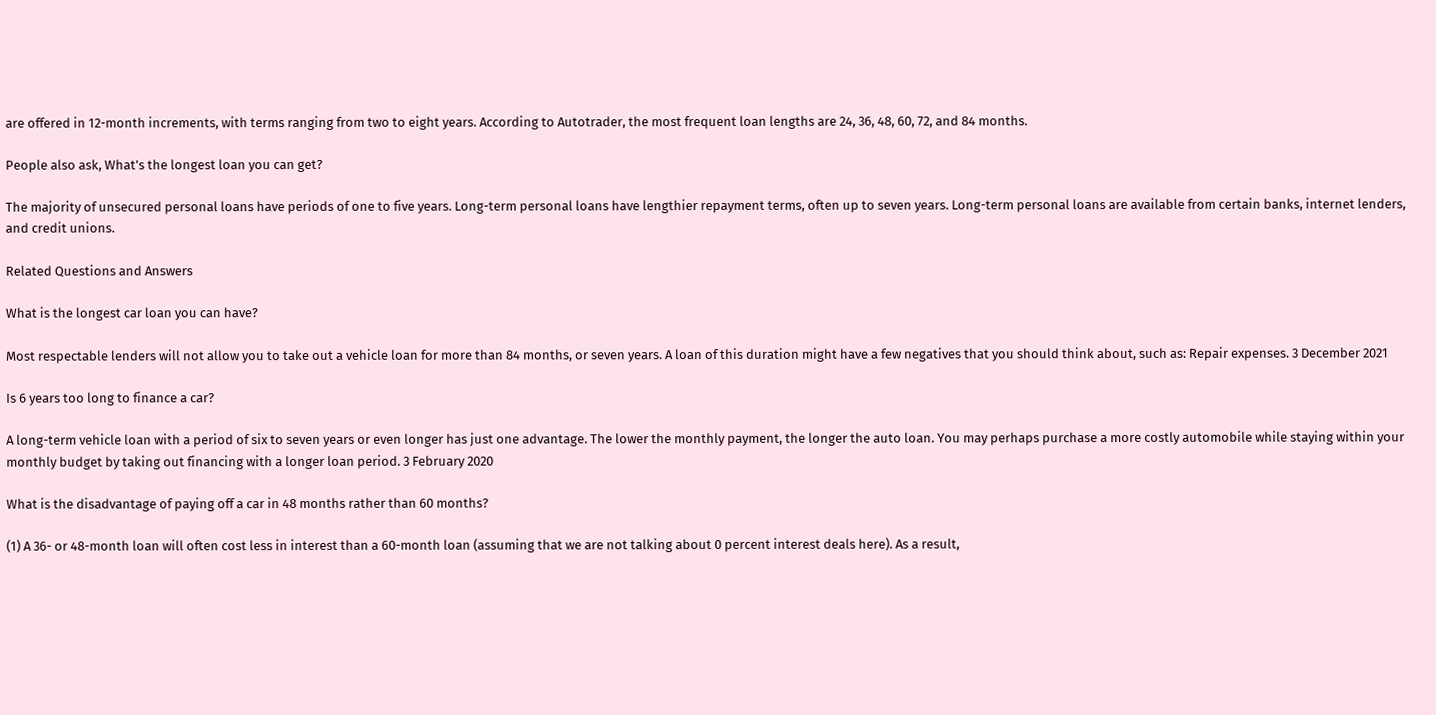are offered in 12-month increments, with terms ranging from two to eight years. According to Autotrader, the most frequent loan lengths are 24, 36, 48, 60, 72, and 84 months.

People also ask, What’s the longest loan you can get?

The majority of unsecured personal loans have periods of one to five years. Long-term personal loans have lengthier repayment terms, often up to seven years. Long-term personal loans are available from certain banks, internet lenders, and credit unions.

Related Questions and Answers

What is the longest car loan you can have?

Most respectable lenders will not allow you to take out a vehicle loan for more than 84 months, or seven years. A loan of this duration might have a few negatives that you should think about, such as: Repair expenses. 3 December 2021

Is 6 years too long to finance a car?

A long-term vehicle loan with a period of six to seven years or even longer has just one advantage. The lower the monthly payment, the longer the auto loan. You may perhaps purchase a more costly automobile while staying within your monthly budget by taking out financing with a longer loan period. 3 February 2020

What is the disadvantage of paying off a car in 48 months rather than 60 months?

(1) A 36- or 48-month loan will often cost less in interest than a 60-month loan (assuming that we are not talking about 0 percent interest deals here). As a result,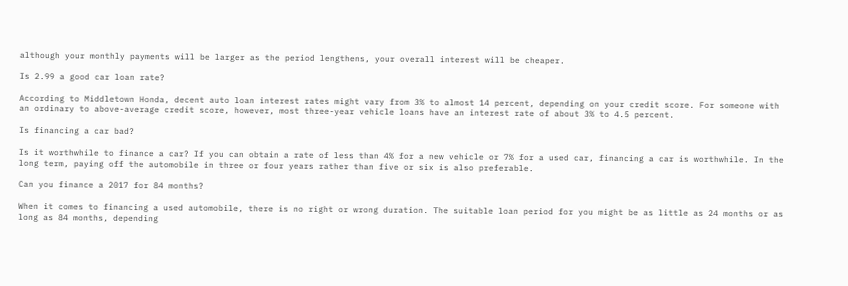although your monthly payments will be larger as the period lengthens, your overall interest will be cheaper.

Is 2.99 a good car loan rate?

According to Middletown Honda, decent auto loan interest rates might vary from 3% to almost 14 percent, depending on your credit score. For someone with an ordinary to above-average credit score, however, most three-year vehicle loans have an interest rate of about 3% to 4.5 percent.

Is financing a car bad?

Is it worthwhile to finance a car? If you can obtain a rate of less than 4% for a new vehicle or 7% for a used car, financing a car is worthwhile. In the long term, paying off the automobile in three or four years rather than five or six is also preferable.

Can you finance a 2017 for 84 months?

When it comes to financing a used automobile, there is no right or wrong duration. The suitable loan period for you might be as little as 24 months or as long as 84 months, depending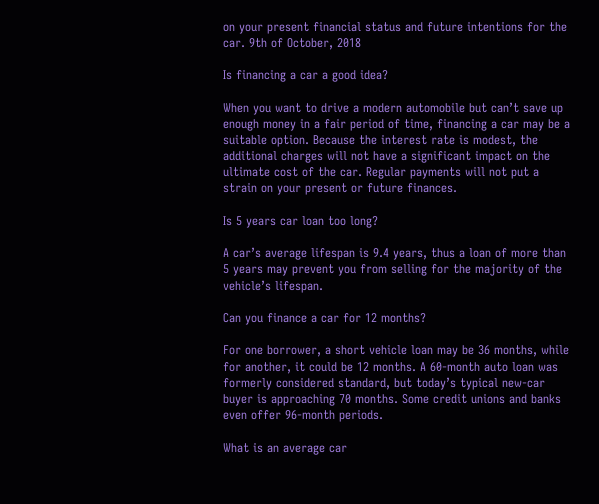on your present financial status and future intentions for the car. 9th of October, 2018

Is financing a car a good idea?

When you want to drive a modern automobile but can’t save up enough money in a fair period of time, financing a car may be a suitable option. Because the interest rate is modest, the additional charges will not have a significant impact on the ultimate cost of the car. Regular payments will not put a strain on your present or future finances.

Is 5 years car loan too long?

A car’s average lifespan is 9.4 years, thus a loan of more than 5 years may prevent you from selling for the majority of the vehicle’s lifespan.

Can you finance a car for 12 months?

For one borrower, a short vehicle loan may be 36 months, while for another, it could be 12 months. A 60-month auto loan was formerly considered standard, but today’s typical new-car buyer is approaching 70 months. Some credit unions and banks even offer 96-month periods.

What is an average car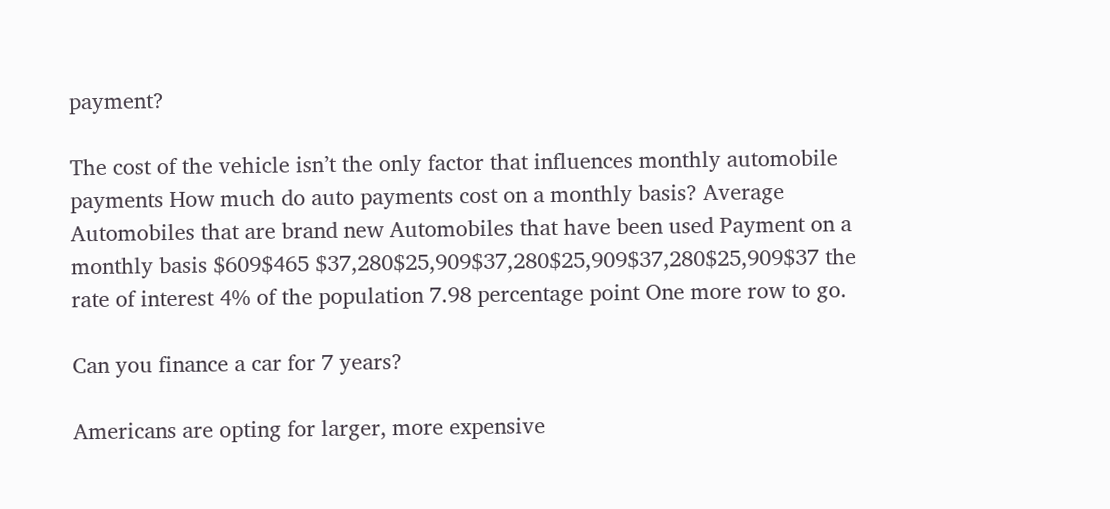payment?

The cost of the vehicle isn’t the only factor that influences monthly automobile payments How much do auto payments cost on a monthly basis? Average Automobiles that are brand new Automobiles that have been used Payment on a monthly basis $609$465 $37,280$25,909$37,280$25,909$37,280$25,909$37 the rate of interest 4% of the population 7.98 percentage point One more row to go.

Can you finance a car for 7 years?

Americans are opting for larger, more expensive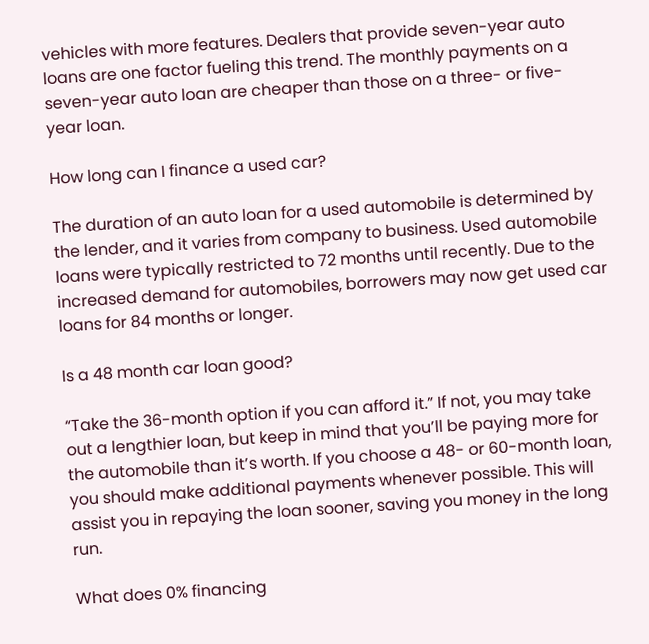vehicles with more features. Dealers that provide seven-year auto loans are one factor fueling this trend. The monthly payments on a seven-year auto loan are cheaper than those on a three- or five-year loan.

How long can I finance a used car?

The duration of an auto loan for a used automobile is determined by the lender, and it varies from company to business. Used automobile loans were typically restricted to 72 months until recently. Due to the increased demand for automobiles, borrowers may now get used car loans for 84 months or longer.

Is a 48 month car loan good?

“Take the 36-month option if you can afford it.” If not, you may take out a lengthier loan, but keep in mind that you’ll be paying more for the automobile than it’s worth. If you choose a 48- or 60-month loan, you should make additional payments whenever possible. This will assist you in repaying the loan sooner, saving you money in the long run.

What does 0% financing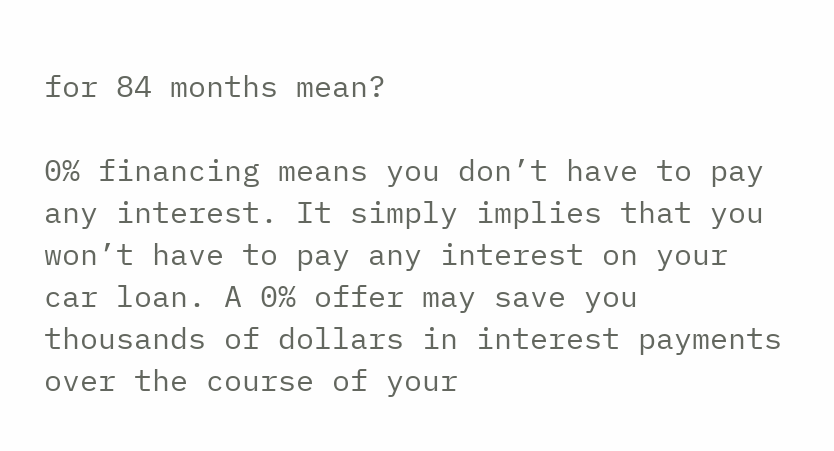for 84 months mean?

0% financing means you don’t have to pay any interest. It simply implies that you won’t have to pay any interest on your car loan. A 0% offer may save you thousands of dollars in interest payments over the course of your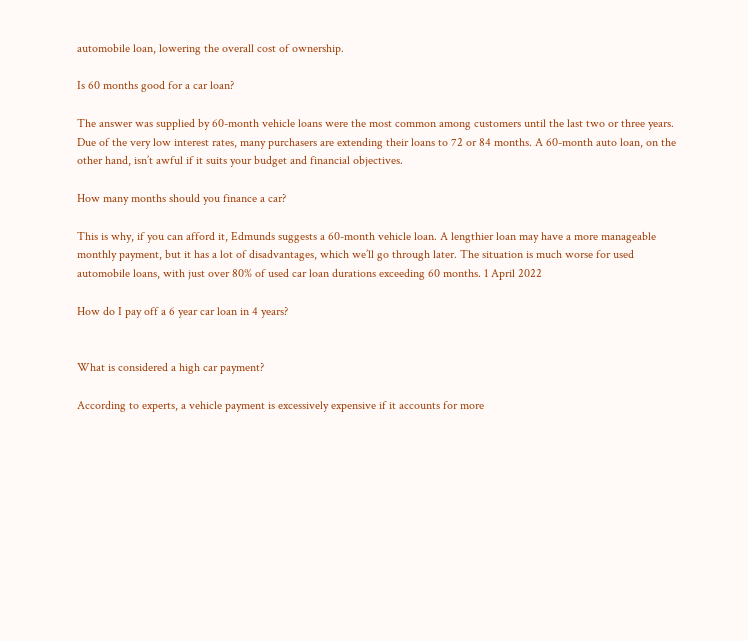automobile loan, lowering the overall cost of ownership.

Is 60 months good for a car loan?

The answer was supplied by 60-month vehicle loans were the most common among customers until the last two or three years. Due of the very low interest rates, many purchasers are extending their loans to 72 or 84 months. A 60-month auto loan, on the other hand, isn’t awful if it suits your budget and financial objectives.

How many months should you finance a car?

This is why, if you can afford it, Edmunds suggests a 60-month vehicle loan. A lengthier loan may have a more manageable monthly payment, but it has a lot of disadvantages, which we’ll go through later. The situation is much worse for used automobile loans, with just over 80% of used car loan durations exceeding 60 months. 1 April 2022

How do I pay off a 6 year car loan in 4 years?


What is considered a high car payment?

According to experts, a vehicle payment is excessively expensive if it accounts for more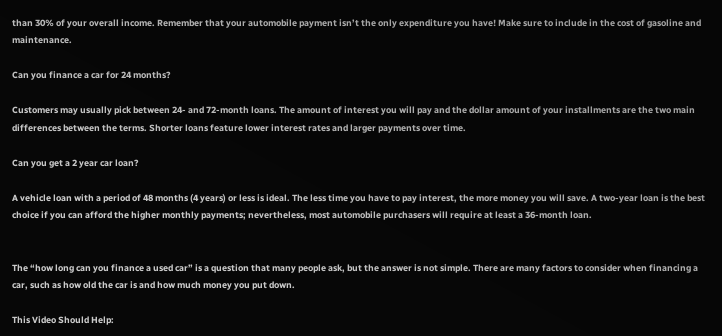than 30% of your overall income. Remember that your automobile payment isn’t the only expenditure you have! Make sure to include in the cost of gasoline and maintenance.

Can you finance a car for 24 months?

Customers may usually pick between 24- and 72-month loans. The amount of interest you will pay and the dollar amount of your installments are the two main differences between the terms. Shorter loans feature lower interest rates and larger payments over time.

Can you get a 2 year car loan?

A vehicle loan with a period of 48 months (4 years) or less is ideal. The less time you have to pay interest, the more money you will save. A two-year loan is the best choice if you can afford the higher monthly payments; nevertheless, most automobile purchasers will require at least a 36-month loan.


The “how long can you finance a used car” is a question that many people ask, but the answer is not simple. There are many factors to consider when financing a car, such as how old the car is and how much money you put down.

This Video Should Help: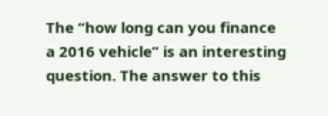The “how long can you finance a 2016 vehicle” is an interesting question. The answer to this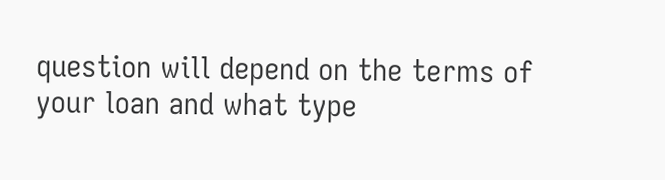question will depend on the terms of your loan and what type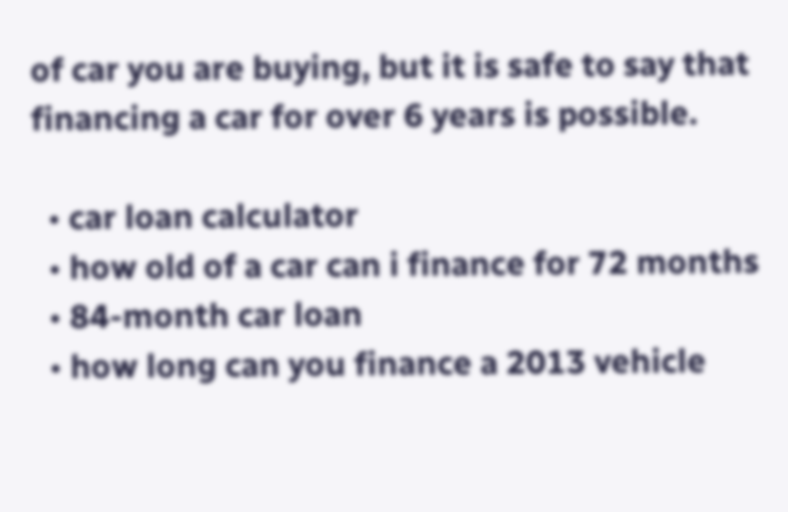of car you are buying, but it is safe to say that financing a car for over 6 years is possible.

  • car loan calculator
  • how old of a car can i finance for 72 months
  • 84-month car loan
  • how long can you finance a 2013 vehicle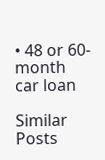• 48 or 60-month car loan

Similar Posts